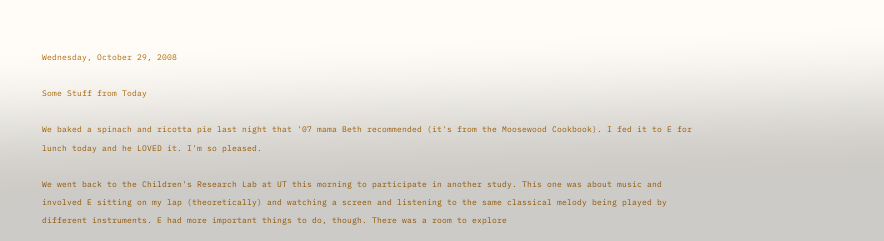Wednesday, October 29, 2008

Some Stuff from Today

We baked a spinach and ricotta pie last night that '07 mama Beth recommended (it's from the Moosewood Cookbook). I fed it to E for lunch today and he LOVED it. I'm so pleased.

We went back to the Children's Research Lab at UT this morning to participate in another study. This one was about music and involved E sitting on my lap (theoretically) and watching a screen and listening to the same classical melody being played by different instruments. E had more important things to do, though. There was a room to explore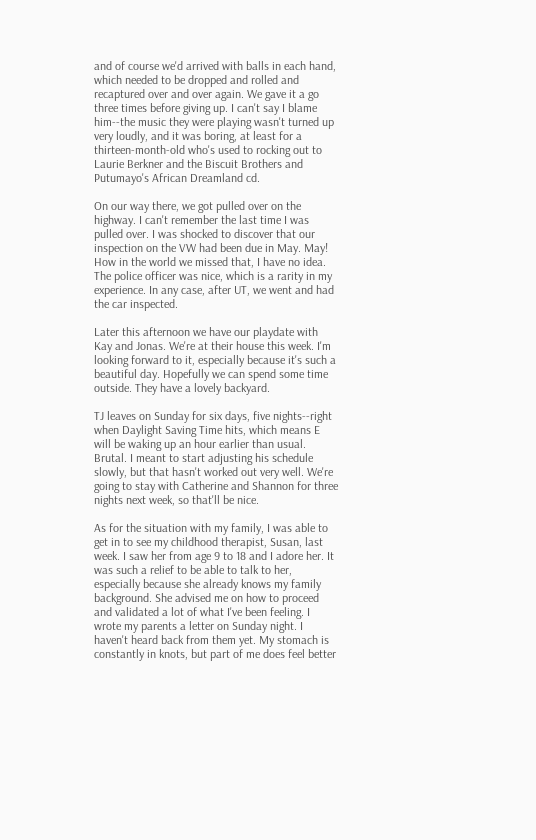and of course we'd arrived with balls in each hand, which needed to be dropped and rolled and recaptured over and over again. We gave it a go three times before giving up. I can't say I blame him--the music they were playing wasn't turned up very loudly, and it was boring, at least for a thirteen-month-old who's used to rocking out to Laurie Berkner and the Biscuit Brothers and Putumayo's African Dreamland cd.

On our way there, we got pulled over on the highway. I can't remember the last time I was pulled over. I was shocked to discover that our inspection on the VW had been due in May. May! How in the world we missed that, I have no idea. The police officer was nice, which is a rarity in my experience. In any case, after UT, we went and had the car inspected.

Later this afternoon we have our playdate with Kay and Jonas. We're at their house this week. I'm looking forward to it, especially because it's such a beautiful day. Hopefully we can spend some time outside. They have a lovely backyard.

TJ leaves on Sunday for six days, five nights--right when Daylight Saving Time hits, which means E will be waking up an hour earlier than usual. Brutal. I meant to start adjusting his schedule slowly, but that hasn't worked out very well. We're going to stay with Catherine and Shannon for three nights next week, so that'll be nice.

As for the situation with my family, I was able to get in to see my childhood therapist, Susan, last week. I saw her from age 9 to 18 and I adore her. It was such a relief to be able to talk to her, especially because she already knows my family background. She advised me on how to proceed and validated a lot of what I've been feeling. I wrote my parents a letter on Sunday night. I haven't heard back from them yet. My stomach is constantly in knots, but part of me does feel better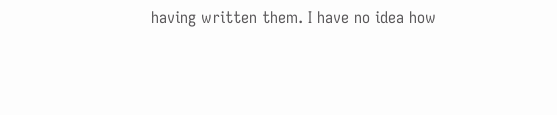having written them. I have no idea how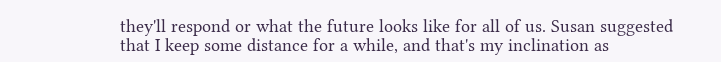they'll respond or what the future looks like for all of us. Susan suggested that I keep some distance for a while, and that's my inclination as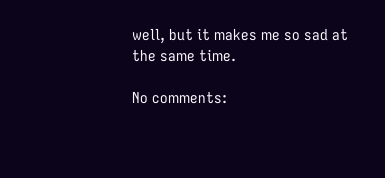well, but it makes me so sad at the same time.

No comments: